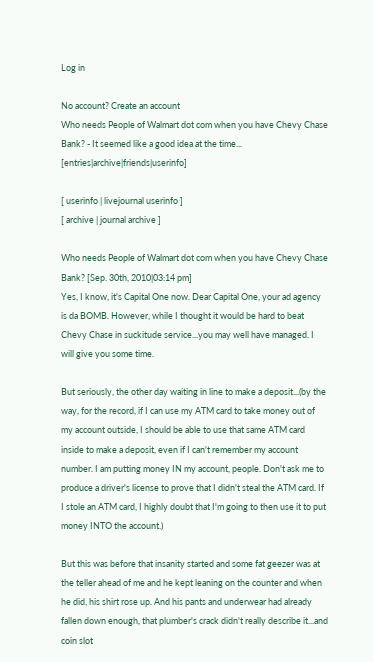Log in

No account? Create an account
Who needs People of Walmart dot com when you have Chevy Chase Bank? - It seemed like a good idea at the time... [entries|archive|friends|userinfo]

[ userinfo | livejournal userinfo ]
[ archive | journal archive ]

Who needs People of Walmart dot com when you have Chevy Chase Bank? [Sep. 30th, 2010|03:14 pm]
Yes, I know, it's Capital One now. Dear Capital One, your ad agency is da BOMB. However, while I thought it would be hard to beat Chevy Chase in suckitude service...you may well have managed. I will give you some time.

But seriously, the other day waiting in line to make a deposit...(by the way, for the record, if I can use my ATM card to take money out of my account outside, I should be able to use that same ATM card inside to make a deposit, even if I can't remember my account number. I am putting money IN my account, people. Don't ask me to produce a driver's license to prove that I didn't steal the ATM card. If I stole an ATM card, I highly doubt that I'm going to then use it to put money INTO the account.)

But this was before that insanity started and some fat geezer was at the teller ahead of me and he kept leaning on the counter and when he did, his shirt rose up. And his pants and underwear had already fallen down enough, that plumber's crack didn't really describe it...and coin slot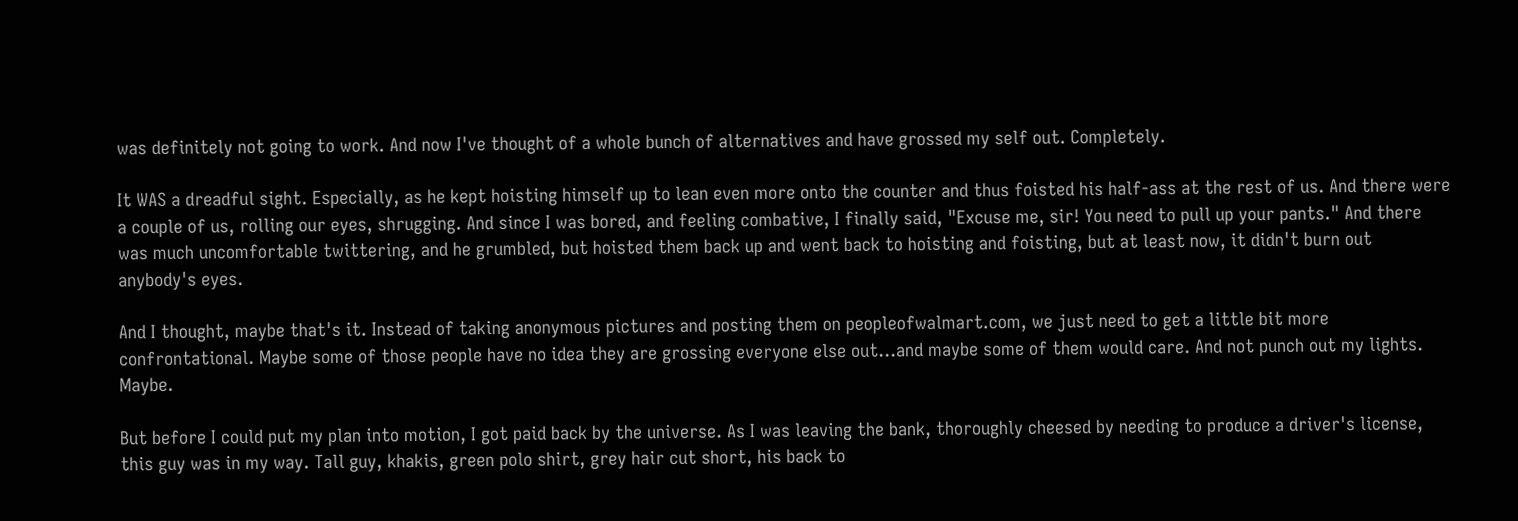was definitely not going to work. And now I've thought of a whole bunch of alternatives and have grossed my self out. Completely.

It WAS a dreadful sight. Especially, as he kept hoisting himself up to lean even more onto the counter and thus foisted his half-ass at the rest of us. And there were a couple of us, rolling our eyes, shrugging. And since I was bored, and feeling combative, I finally said, "Excuse me, sir! You need to pull up your pants." And there was much uncomfortable twittering, and he grumbled, but hoisted them back up and went back to hoisting and foisting, but at least now, it didn't burn out anybody's eyes.

And I thought, maybe that's it. Instead of taking anonymous pictures and posting them on peopleofwalmart.com, we just need to get a little bit more confrontational. Maybe some of those people have no idea they are grossing everyone else out...and maybe some of them would care. And not punch out my lights. Maybe.

But before I could put my plan into motion, I got paid back by the universe. As I was leaving the bank, thoroughly cheesed by needing to produce a driver's license, this guy was in my way. Tall guy, khakis, green polo shirt, grey hair cut short, his back to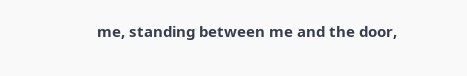me, standing between me and the door,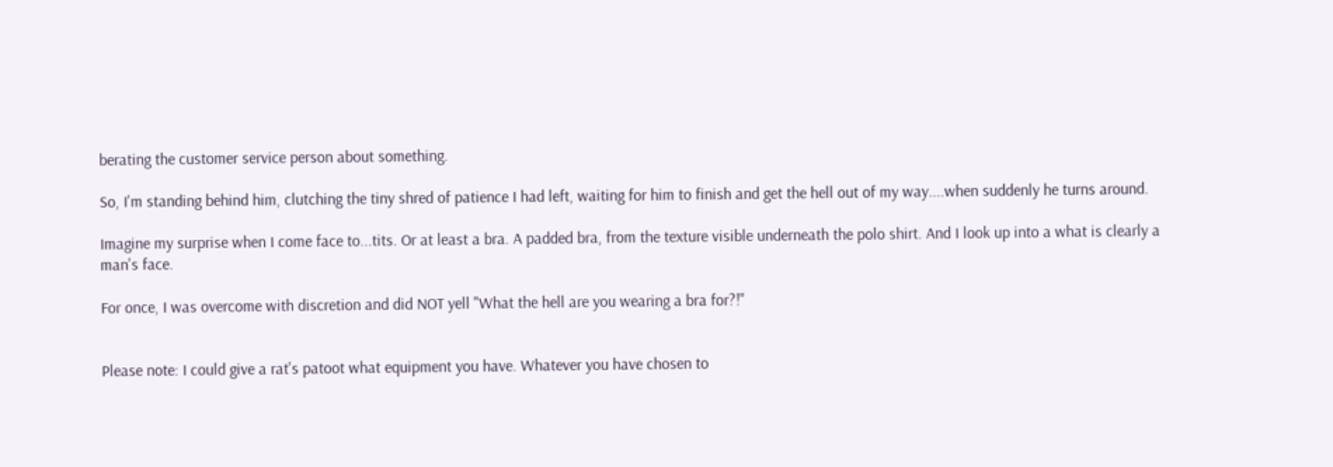berating the customer service person about something.

So, I'm standing behind him, clutching the tiny shred of patience I had left, waiting for him to finish and get the hell out of my way....when suddenly he turns around.

Imagine my surprise when I come face to...tits. Or at least a bra. A padded bra, from the texture visible underneath the polo shirt. And I look up into a what is clearly a man's face.

For once, I was overcome with discretion and did NOT yell "What the hell are you wearing a bra for?!"


Please note: I could give a rat's patoot what equipment you have. Whatever you have chosen to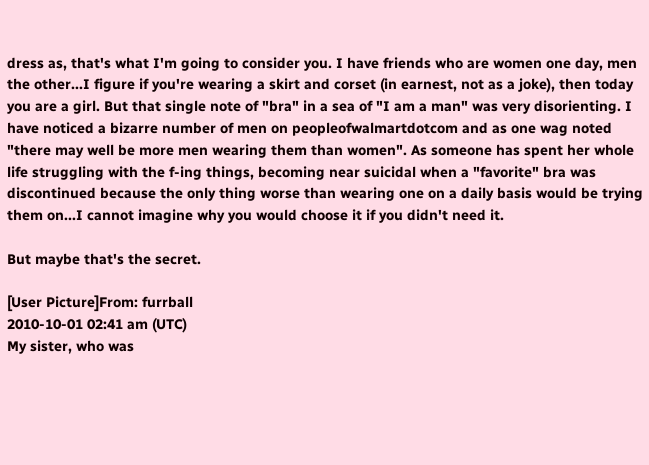dress as, that's what I'm going to consider you. I have friends who are women one day, men the other...I figure if you're wearing a skirt and corset (in earnest, not as a joke), then today you are a girl. But that single note of "bra" in a sea of "I am a man" was very disorienting. I have noticed a bizarre number of men on peopleofwalmartdotcom and as one wag noted "there may well be more men wearing them than women". As someone has spent her whole life struggling with the f-ing things, becoming near suicidal when a "favorite" bra was discontinued because the only thing worse than wearing one on a daily basis would be trying them on...I cannot imagine why you would choose it if you didn't need it.

But maybe that's the secret.

[User Picture]From: furrball
2010-10-01 02:41 am (UTC)
My sister, who was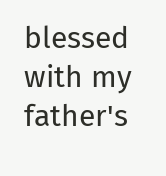blessed with my father's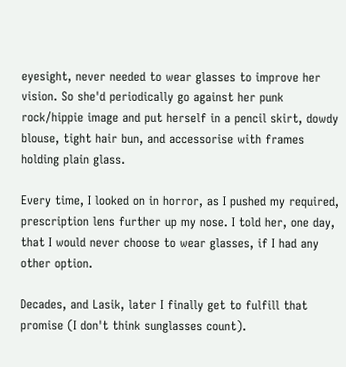eyesight, never needed to wear glasses to improve her vision. So she'd periodically go against her punk rock/hippie image and put herself in a pencil skirt, dowdy blouse, tight hair bun, and accessorise with frames holding plain glass.

Every time, I looked on in horror, as I pushed my required, prescription lens further up my nose. I told her, one day, that I would never choose to wear glasses, if I had any other option.

Decades, and Lasik, later I finally get to fulfill that promise (I don't think sunglasses count).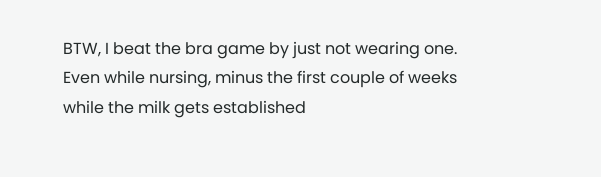BTW, I beat the bra game by just not wearing one. Even while nursing, minus the first couple of weeks while the milk gets established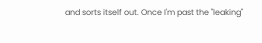and sorts itself out. Once I'm past the "leaking"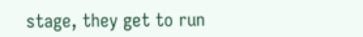stage, they get to run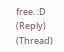free. :D
(Reply) (Thread)